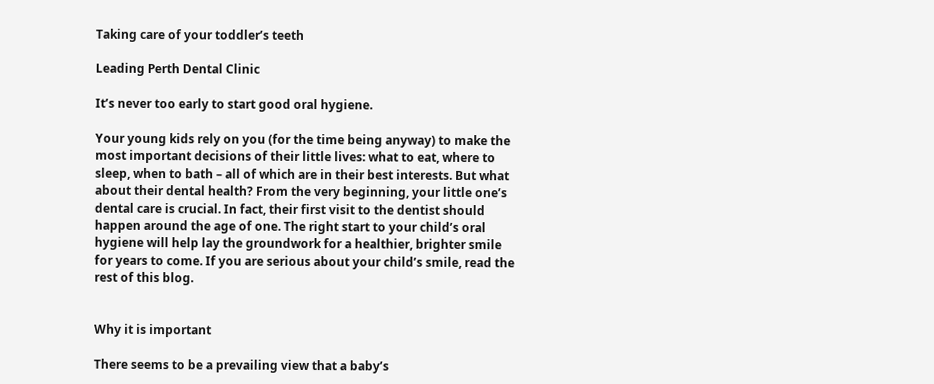Taking care of your toddler’s teeth

Leading Perth Dental Clinic

It’s never too early to start good oral hygiene.

Your young kids rely on you (for the time being anyway) to make the most important decisions of their little lives: what to eat, where to sleep, when to bath – all of which are in their best interests. But what about their dental health? From the very beginning, your little one’s dental care is crucial. In fact, their first visit to the dentist should happen around the age of one. The right start to your child’s oral hygiene will help lay the groundwork for a healthier, brighter smile for years to come. If you are serious about your child’s smile, read the rest of this blog.


Why it is important

There seems to be a prevailing view that a baby’s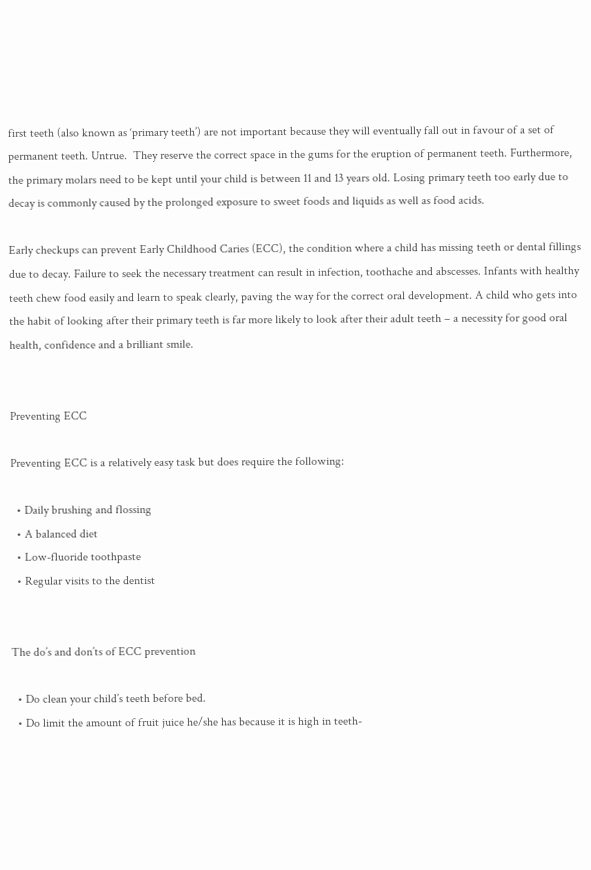first teeth (also known as ‘primary teeth’) are not important because they will eventually fall out in favour of a set of permanent teeth. Untrue.  They reserve the correct space in the gums for the eruption of permanent teeth. Furthermore, the primary molars need to be kept until your child is between 11 and 13 years old. Losing primary teeth too early due to decay is commonly caused by the prolonged exposure to sweet foods and liquids as well as food acids.

Early checkups can prevent Early Childhood Caries (ECC), the condition where a child has missing teeth or dental fillings due to decay. Failure to seek the necessary treatment can result in infection, toothache and abscesses. Infants with healthy teeth chew food easily and learn to speak clearly, paving the way for the correct oral development. A child who gets into the habit of looking after their primary teeth is far more likely to look after their adult teeth – a necessity for good oral health, confidence and a brilliant smile.


Preventing ECC

Preventing ECC is a relatively easy task but does require the following:

  • Daily brushing and flossing
  • A balanced diet
  • Low-fluoride toothpaste
  • Regular visits to the dentist


The do’s and don’ts of ECC prevention

  • Do clean your child’s teeth before bed.
  • Do limit the amount of fruit juice he/she has because it is high in teeth-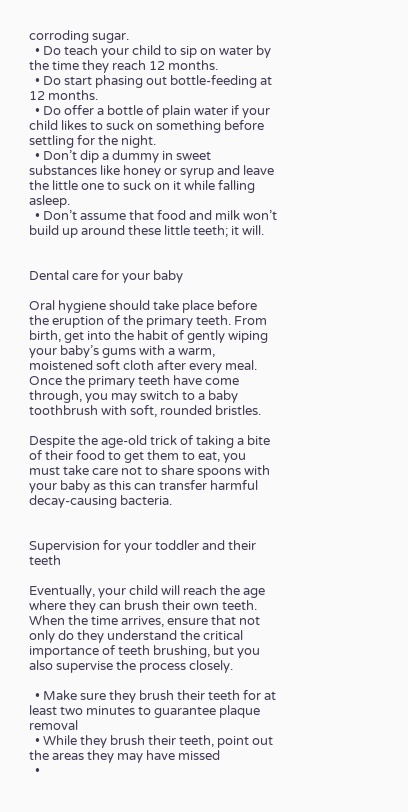corroding sugar.
  • Do teach your child to sip on water by the time they reach 12 months.
  • Do start phasing out bottle-feeding at 12 months.
  • Do offer a bottle of plain water if your child likes to suck on something before settling for the night.
  • Don’t dip a dummy in sweet substances like honey or syrup and leave the little one to suck on it while falling asleep.
  • Don’t assume that food and milk won’t build up around these little teeth; it will.


Dental care for your baby

Oral hygiene should take place before the eruption of the primary teeth. From birth, get into the habit of gently wiping your baby’s gums with a warm, moistened soft cloth after every meal. Once the primary teeth have come through, you may switch to a baby toothbrush with soft, rounded bristles.

Despite the age-old trick of taking a bite of their food to get them to eat, you must take care not to share spoons with your baby as this can transfer harmful decay-causing bacteria.


Supervision for your toddler and their teeth

Eventually, your child will reach the age where they can brush their own teeth. When the time arrives, ensure that not only do they understand the critical importance of teeth brushing, but you also supervise the process closely.

  • Make sure they brush their teeth for at least two minutes to guarantee plaque removal
  • While they brush their teeth, point out the areas they may have missed
  •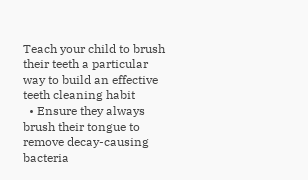Teach your child to brush their teeth a particular way to build an effective teeth cleaning habit
  • Ensure they always brush their tongue to remove decay-causing bacteria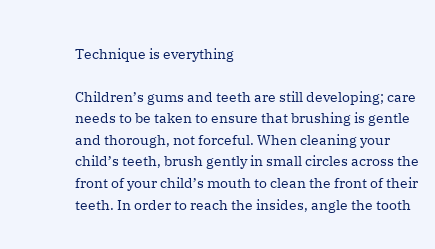Technique is everything

Children’s gums and teeth are still developing; care needs to be taken to ensure that brushing is gentle and thorough, not forceful. When cleaning your child’s teeth, brush gently in small circles across the front of your child’s mouth to clean the front of their teeth. In order to reach the insides, angle the tooth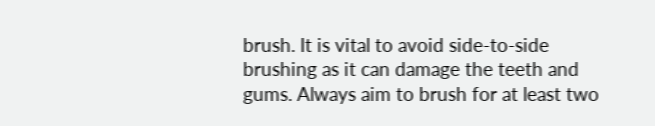brush. It is vital to avoid side-to-side brushing as it can damage the teeth and gums. Always aim to brush for at least two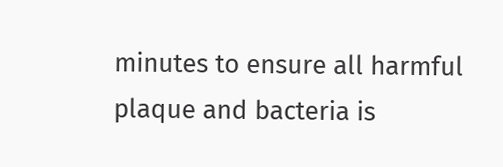minutes to ensure all harmful plaque and bacteria is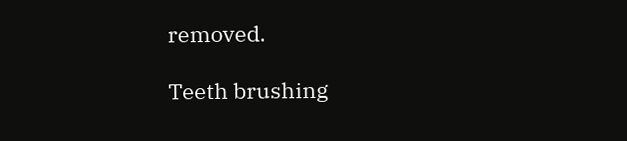removed.

Teeth brushing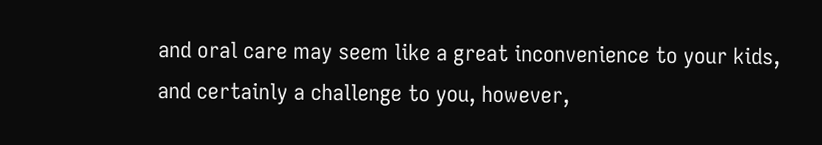and oral care may seem like a great inconvenience to your kids, and certainly a challenge to you, however,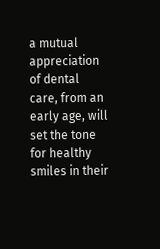a mutual appreciation of dental care, from an early age, will set the tone for healthy smiles in their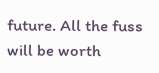future. All the fuss will be worth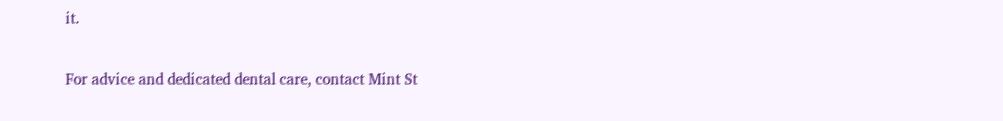it.

For advice and dedicated dental care, contact Mint St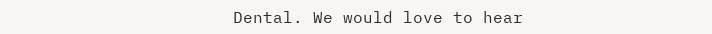Dental. We would love to hear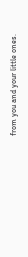from you and your little ones.